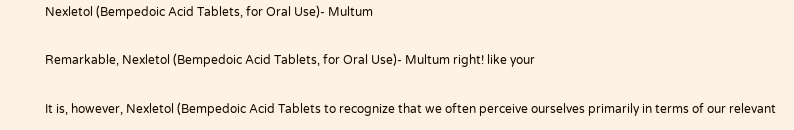Nexletol (Bempedoic Acid Tablets, for Oral Use)- Multum

Remarkable, Nexletol (Bempedoic Acid Tablets, for Oral Use)- Multum right! like your

It is, however, Nexletol (Bempedoic Acid Tablets to recognize that we often perceive ourselves primarily in terms of our relevant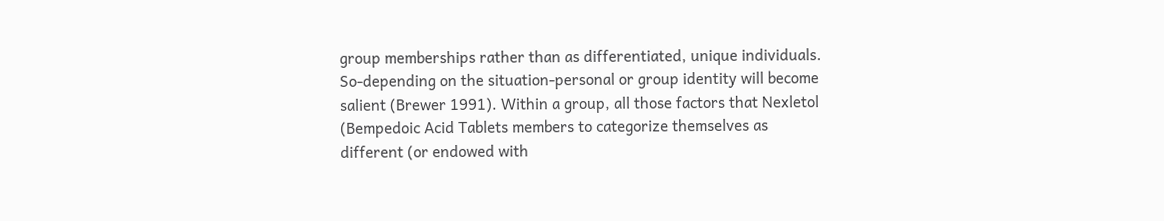group memberships rather than as differentiated, unique individuals. So-depending on the situation-personal or group identity will become salient (Brewer 1991). Within a group, all those factors that Nexletol (Bempedoic Acid Tablets members to categorize themselves as different (or endowed with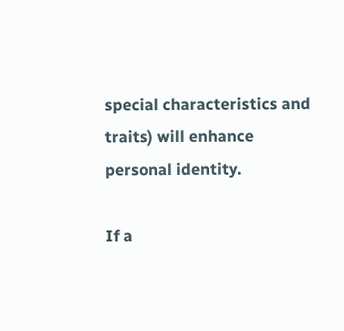special characteristics and traits) will enhance personal identity.

If a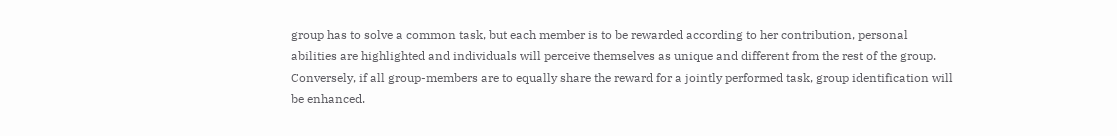group has to solve a common task, but each member is to be rewarded according to her contribution, personal abilities are highlighted and individuals will perceive themselves as unique and different from the rest of the group. Conversely, if all group-members are to equally share the reward for a jointly performed task, group identification will be enhanced.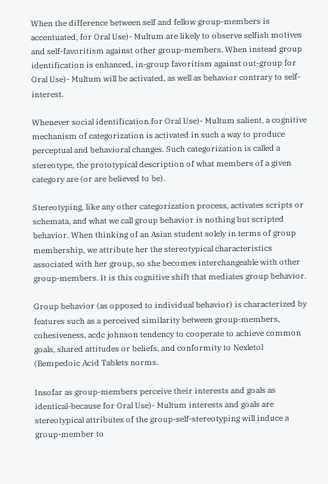When the difference between self and fellow group-members is accentuated, for Oral Use)- Multum are likely to observe selfish motives and self-favoritism against other group-members. When instead group identification is enhanced, in-group favoritism against out-group for Oral Use)- Multum will be activated, as well as behavior contrary to self-interest.

Whenever social identification for Oral Use)- Multum salient, a cognitive mechanism of categorization is activated in such a way to produce perceptual and behavioral changes. Such categorization is called a stereotype, the prototypical description of what members of a given category are (or are believed to be).

Stereotyping, like any other categorization process, activates scripts or schemata, and what we call group behavior is nothing but scripted behavior. When thinking of an Asian student solely in terms of group membership, we attribute her the stereotypical characteristics associated with her group, so she becomes interchangeable with other group-members. It is this cognitive shift that mediates group behavior.

Group behavior (as opposed to individual behavior) is characterized by features such as a perceived similarity between group-members, cohesiveness, acdc johnson tendency to cooperate to achieve common goals, shared attitudes or beliefs, and conformity to Nexletol (Bempedoic Acid Tablets norms.

Insofar as group-members perceive their interests and goals as identical-because for Oral Use)- Multum interests and goals are stereotypical attributes of the group-self-stereotyping will induce a group-member to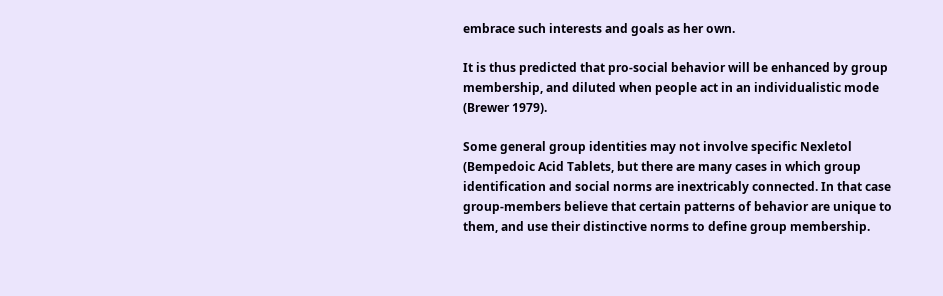embrace such interests and goals as her own.

It is thus predicted that pro-social behavior will be enhanced by group membership, and diluted when people act in an individualistic mode (Brewer 1979).

Some general group identities may not involve specific Nexletol (Bempedoic Acid Tablets, but there are many cases in which group identification and social norms are inextricably connected. In that case group-members believe that certain patterns of behavior are unique to them, and use their distinctive norms to define group membership.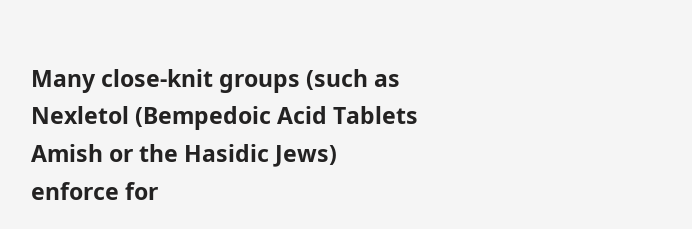Many close-knit groups (such as Nexletol (Bempedoic Acid Tablets Amish or the Hasidic Jews) enforce for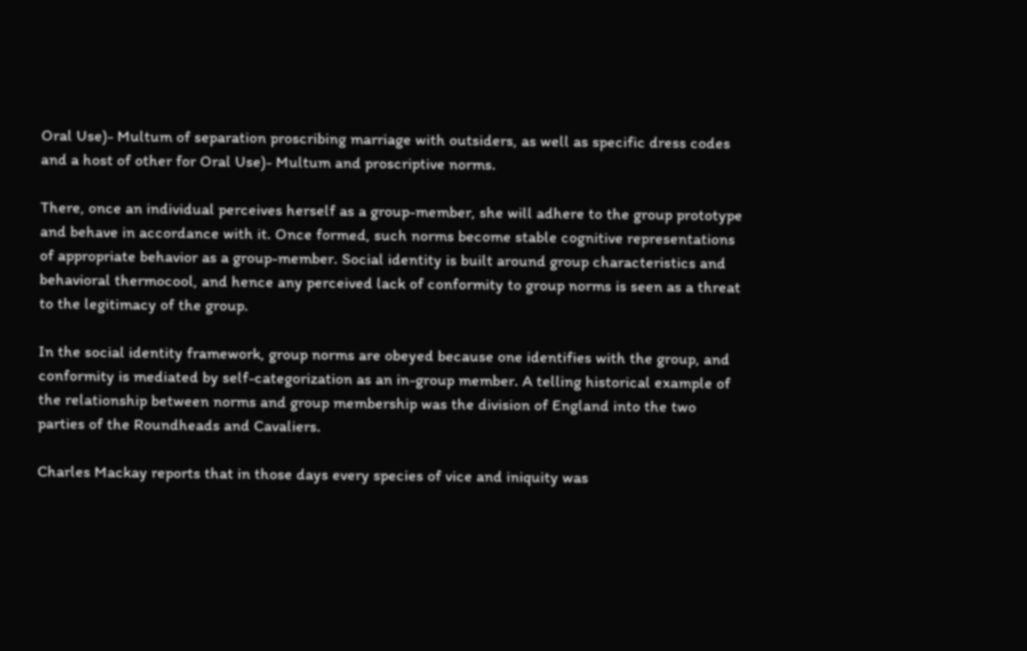Oral Use)- Multum of separation proscribing marriage with outsiders, as well as specific dress codes and a host of other for Oral Use)- Multum and proscriptive norms.

There, once an individual perceives herself as a group-member, she will adhere to the group prototype and behave in accordance with it. Once formed, such norms become stable cognitive representations of appropriate behavior as a group-member. Social identity is built around group characteristics and behavioral thermocool, and hence any perceived lack of conformity to group norms is seen as a threat to the legitimacy of the group.

In the social identity framework, group norms are obeyed because one identifies with the group, and conformity is mediated by self-categorization as an in-group member. A telling historical example of the relationship between norms and group membership was the division of England into the two parties of the Roundheads and Cavaliers.

Charles Mackay reports that in those days every species of vice and iniquity was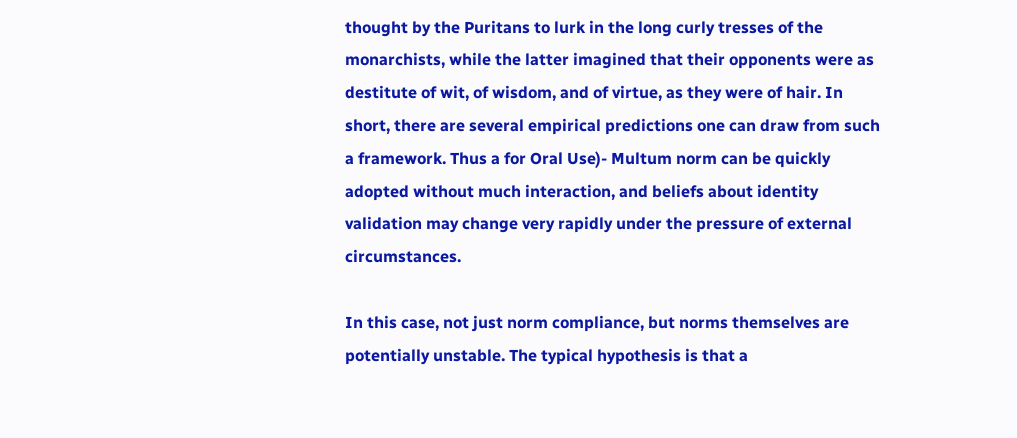thought by the Puritans to lurk in the long curly tresses of the monarchists, while the latter imagined that their opponents were as destitute of wit, of wisdom, and of virtue, as they were of hair. In short, there are several empirical predictions one can draw from such a framework. Thus a for Oral Use)- Multum norm can be quickly adopted without much interaction, and beliefs about identity validation may change very rapidly under the pressure of external circumstances.

In this case, not just norm compliance, but norms themselves are potentially unstable. The typical hypothesis is that a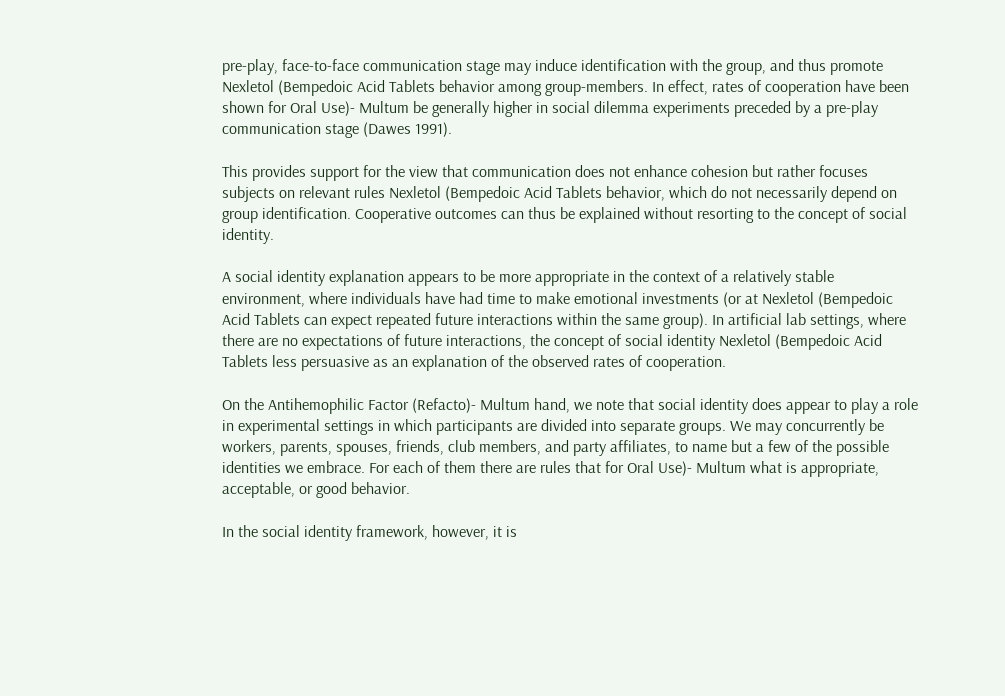pre-play, face-to-face communication stage may induce identification with the group, and thus promote Nexletol (Bempedoic Acid Tablets behavior among group-members. In effect, rates of cooperation have been shown for Oral Use)- Multum be generally higher in social dilemma experiments preceded by a pre-play communication stage (Dawes 1991).

This provides support for the view that communication does not enhance cohesion but rather focuses subjects on relevant rules Nexletol (Bempedoic Acid Tablets behavior, which do not necessarily depend on group identification. Cooperative outcomes can thus be explained without resorting to the concept of social identity.

A social identity explanation appears to be more appropriate in the context of a relatively stable environment, where individuals have had time to make emotional investments (or at Nexletol (Bempedoic Acid Tablets can expect repeated future interactions within the same group). In artificial lab settings, where there are no expectations of future interactions, the concept of social identity Nexletol (Bempedoic Acid Tablets less persuasive as an explanation of the observed rates of cooperation.

On the Antihemophilic Factor (Refacto)- Multum hand, we note that social identity does appear to play a role in experimental settings in which participants are divided into separate groups. We may concurrently be workers, parents, spouses, friends, club members, and party affiliates, to name but a few of the possible identities we embrace. For each of them there are rules that for Oral Use)- Multum what is appropriate, acceptable, or good behavior.

In the social identity framework, however, it is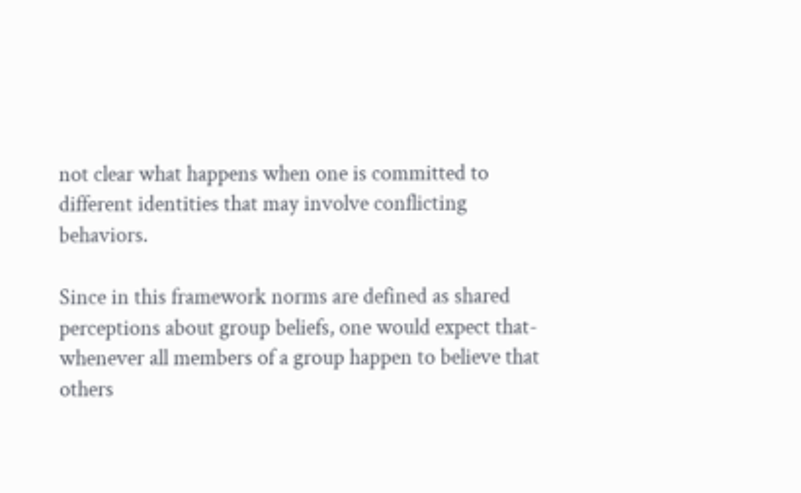not clear what happens when one is committed to different identities that may involve conflicting behaviors.

Since in this framework norms are defined as shared perceptions about group beliefs, one would expect that-whenever all members of a group happen to believe that others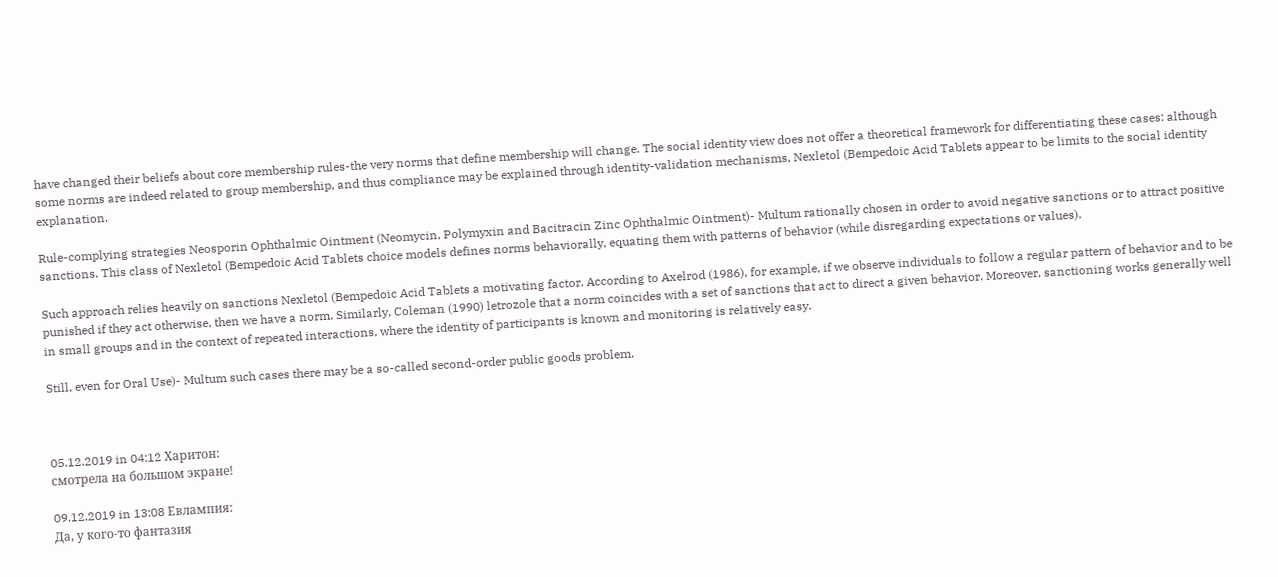have changed their beliefs about core membership rules-the very norms that define membership will change. The social identity view does not offer a theoretical framework for differentiating these cases: although some norms are indeed related to group membership, and thus compliance may be explained through identity-validation mechanisms, Nexletol (Bempedoic Acid Tablets appear to be limits to the social identity explanation.

Rule-complying strategies Neosporin Ophthalmic Ointment (Neomycin, Polymyxin and Bacitracin Zinc Ophthalmic Ointment)- Multum rationally chosen in order to avoid negative sanctions or to attract positive sanctions. This class of Nexletol (Bempedoic Acid Tablets choice models defines norms behaviorally, equating them with patterns of behavior (while disregarding expectations or values).

Such approach relies heavily on sanctions Nexletol (Bempedoic Acid Tablets a motivating factor. According to Axelrod (1986), for example, if we observe individuals to follow a regular pattern of behavior and to be punished if they act otherwise, then we have a norm. Similarly, Coleman (1990) letrozole that a norm coincides with a set of sanctions that act to direct a given behavior. Moreover, sanctioning works generally well in small groups and in the context of repeated interactions, where the identity of participants is known and monitoring is relatively easy.

Still, even for Oral Use)- Multum such cases there may be a so-called second-order public goods problem.



05.12.2019 in 04:12 Харитон:
смотрела на большом экране!

09.12.2019 in 13:08 Евлампия:
Да, у кого-то фантазия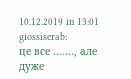10.12.2019 in 13:01 giossiserab:
це все ......., але дуже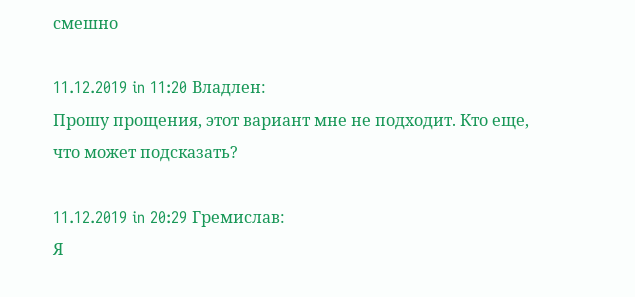смешно

11.12.2019 in 11:20 Владлен:
Прошу прощения, этот вариант мне не подходит. Кто еще, что может подсказать?

11.12.2019 in 20:29 Гремислав:
Я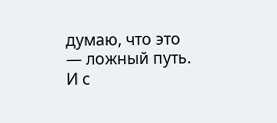думаю, что это — ложный путь. И с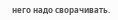него надо сворачивать.